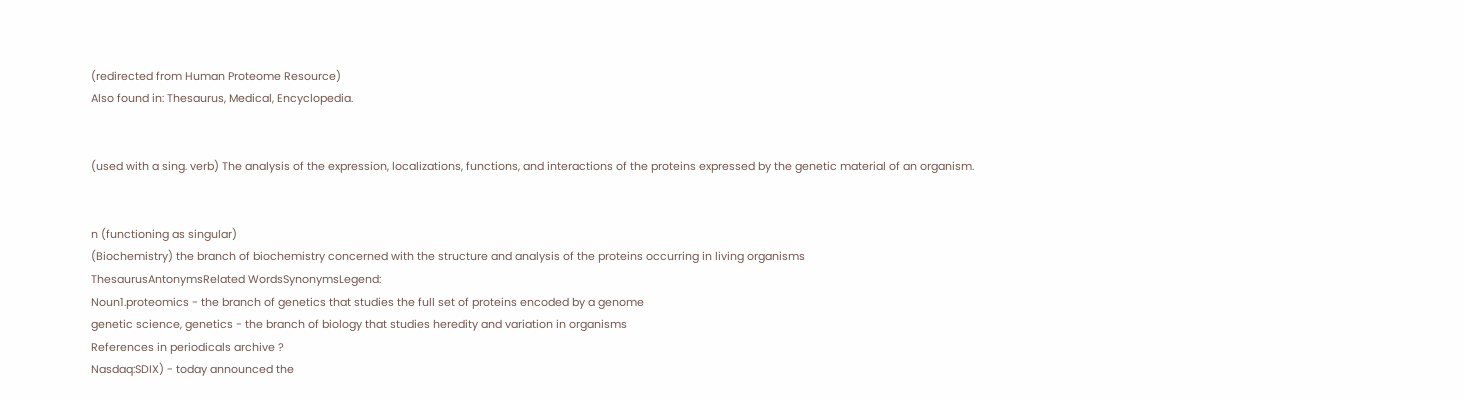(redirected from Human Proteome Resource)
Also found in: Thesaurus, Medical, Encyclopedia.


(used with a sing. verb) The analysis of the expression, localizations, functions, and interactions of the proteins expressed by the genetic material of an organism.


n (functioning as singular)
(Biochemistry) the branch of biochemistry concerned with the structure and analysis of the proteins occurring in living organisms
ThesaurusAntonymsRelated WordsSynonymsLegend:
Noun1.proteomics - the branch of genetics that studies the full set of proteins encoded by a genome
genetic science, genetics - the branch of biology that studies heredity and variation in organisms
References in periodicals archive ?
Nasdaq:SDIX) - today announced the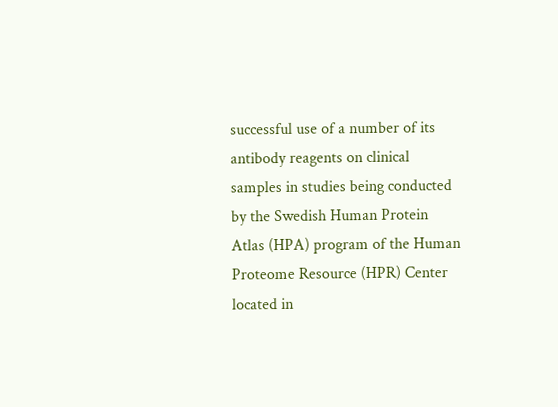successful use of a number of its antibody reagents on clinical samples in studies being conducted by the Swedish Human Protein Atlas (HPA) program of the Human Proteome Resource (HPR) Center located in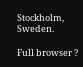Stockholm, Sweden.

Full browser ?